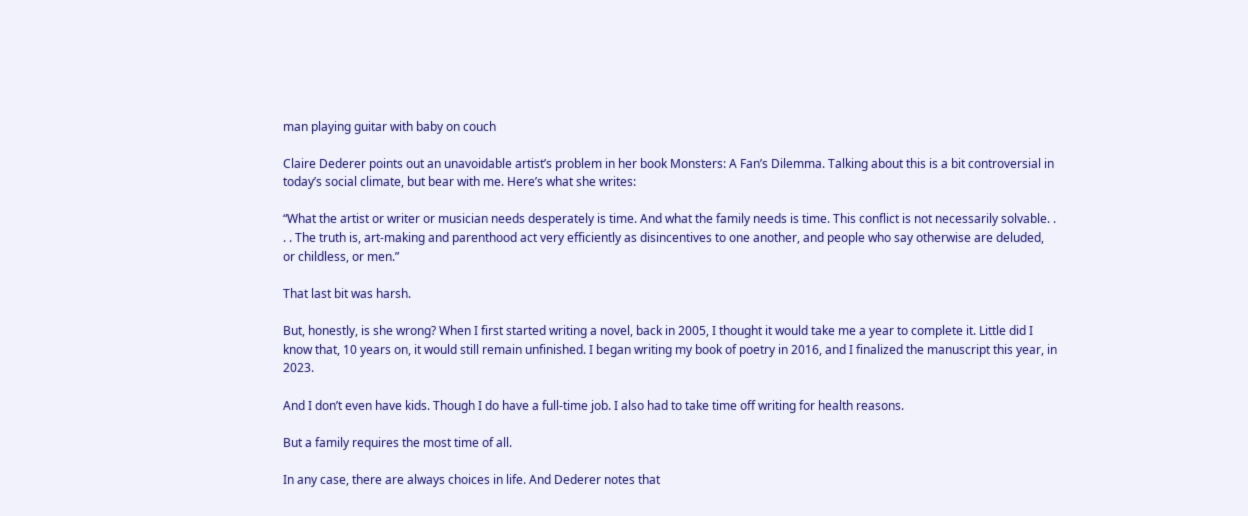man playing guitar with baby on couch

Claire Dederer points out an unavoidable artist’s problem in her book Monsters: A Fan’s Dilemma. Talking about this is a bit controversial in today’s social climate, but bear with me. Here’s what she writes:

“What the artist or writer or musician needs desperately is time. And what the family needs is time. This conflict is not necessarily solvable. . . . The truth is, art-making and parenthood act very efficiently as disincentives to one another, and people who say otherwise are deluded, or childless, or men.”

That last bit was harsh.

But, honestly, is she wrong? When I first started writing a novel, back in 2005, I thought it would take me a year to complete it. Little did I know that, 10 years on, it would still remain unfinished. I began writing my book of poetry in 2016, and I finalized the manuscript this year, in 2023.

And I don’t even have kids. Though I do have a full-time job. I also had to take time off writing for health reasons.

But a family requires the most time of all.

In any case, there are always choices in life. And Dederer notes that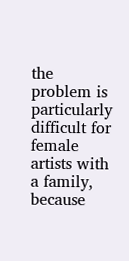the problem is particularly difficult for female artists with a family, because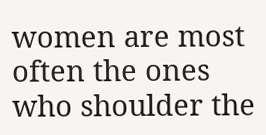women are most often the ones who shoulder the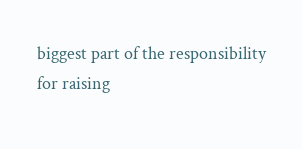biggest part of the responsibility for raising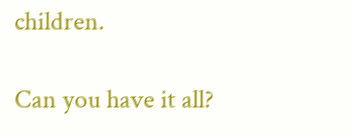children.

Can you have it all?